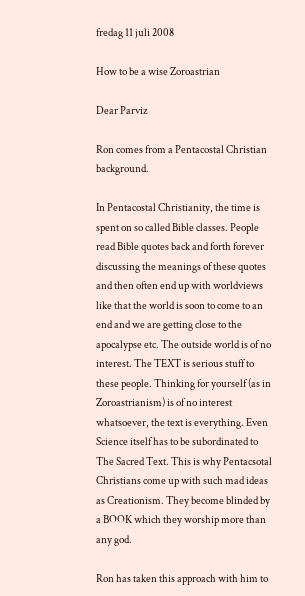fredag 11 juli 2008

How to be a wise Zoroastrian

Dear Parviz

Ron comes from a Pentacostal Christian background.

In Pentacostal Christianity, the time is spent on so called Bible classes. People read Bible quotes back and forth forever discussing the meanings of these quotes and then often end up with worldviews like that the world is soon to come to an end and we are getting close to the apocalypse etc. The outside world is of no interest. The TEXT is serious stuff to these people. Thinking for yourself (as in Zoroastrianism) is of no interest whatsoever, the text is everything. Even Science itself has to be subordinated to The Sacred Text. This is why Pentacsotal Christians come up with such mad ideas as Creationism. They become blinded by a BOOK which they worship more than any god.

Ron has taken this approach with him to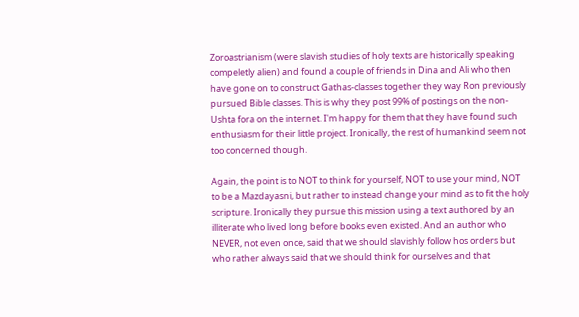Zoroastrianism (were slavish studies of holy texts are historically speaking compeletly alien) and found a couple of friends in Dina and Ali who then have gone on to construct Gathas-classes together they way Ron previously pursued Bible classes. This is why they post 99% of postings on the non-Ushta fora on the internet. I'm happy for them that they have found such enthusiasm for their little project. Ironically, the rest of humankind seem not too concerned though.

Again, the point is to NOT to think for yourself, NOT to use your mind, NOT to be a Mazdayasni, but rather to instead change your mind as to fit the holy scripture. Ironically they pursue this mission using a text authored by an illiterate who lived long before books even existed. And an author who NEVER, not even once, said that we should slavishly follow hos orders but who rather always said that we should think for ourselves and that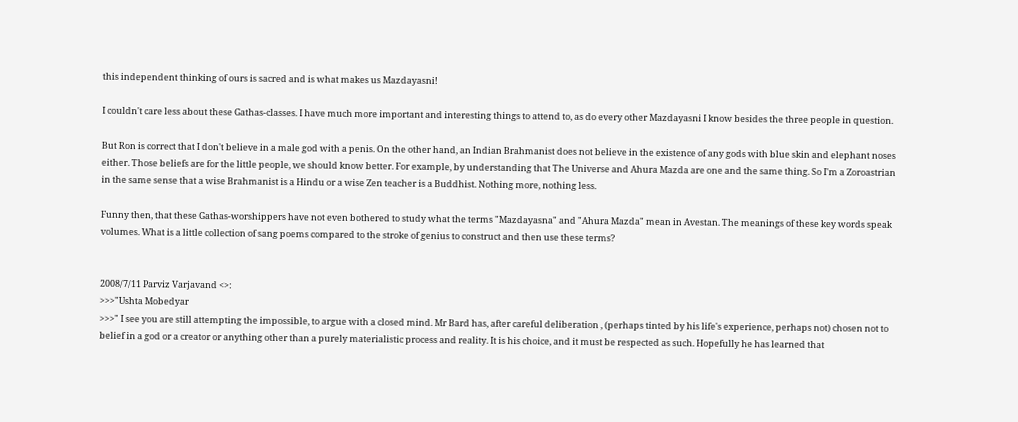this independent thinking of ours is sacred and is what makes us Mazdayasni!

I couldn't care less about these Gathas-classes. I have much more important and interesting things to attend to, as do every other Mazdayasni I know besides the three people in question.

But Ron is correct that I don't believe in a male god with a penis. On the other hand, an Indian Brahmanist does not believe in the existence of any gods with blue skin and elephant noses either. Those beliefs are for the little people, we should know better. For example, by understanding that The Universe and Ahura Mazda are one and the same thing. So I'm a Zoroastrian in the same sense that a wise Brahmanist is a Hindu or a wise Zen teacher is a Buddhist. Nothing more, nothing less.

Funny then, that these Gathas-worshippers have not even bothered to study what the terms "Mazdayasna" and "Ahura Mazda" mean in Avestan. The meanings of these key words speak volumes. What is a little collection of sang poems compared to the stroke of genius to construct and then use these terms?


2008/7/11 Parviz Varjavand <>:
>>>"Ushta Mobedyar
>>>" I see you are still attempting the impossible, to argue with a closed mind. Mr Bard has, after careful deliberation , (perhaps tinted by his life's experience, perhaps not) chosen not to belief in a god or a creator or anything other than a purely materialistic process and reality. It is his choice, and it must be respected as such. Hopefully he has learned that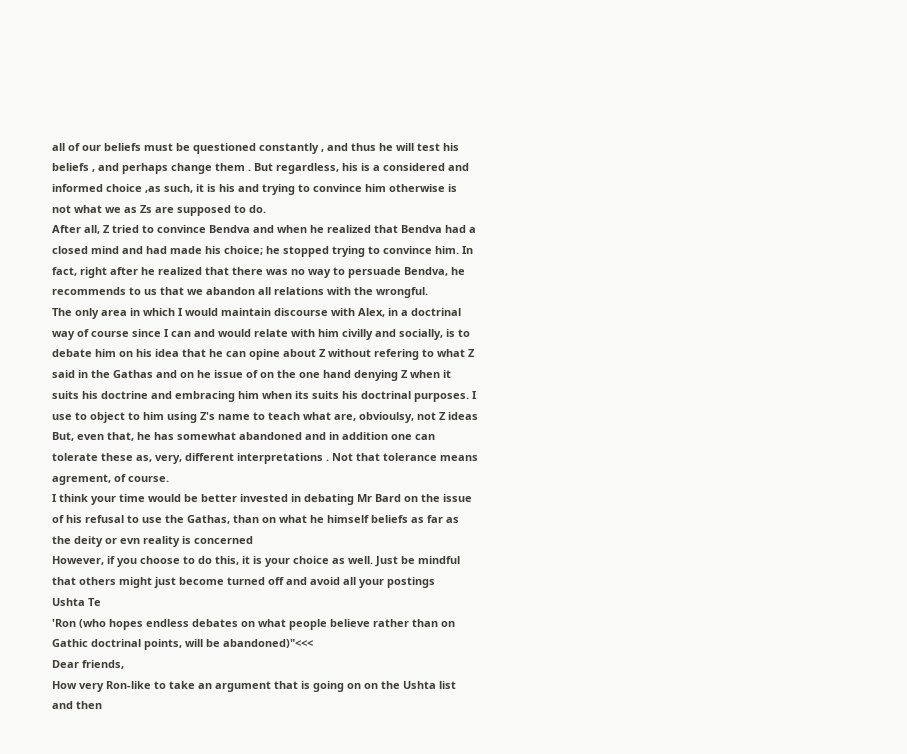all of our beliefs must be questioned constantly , and thus he will test his beliefs , and perhaps change them . But regardless, his is a considered and informed choice ,as such, it is his and trying to convince him otherwise is not what we as Zs are supposed to do.
After all, Z tried to convince Bendva and when he realized that Bendva had a closed mind and had made his choice; he stopped trying to convince him. In fact, right after he realized that there was no way to persuade Bendva, he recommends to us that we abandon all relations with the wrongful.
The only area in which I would maintain discourse with Alex, in a doctrinal way of course since I can and would relate with him civilly and socially, is to debate him on his idea that he can opine about Z without refering to what Z said in the Gathas and on he issue of on the one hand denying Z when it suits his doctrine and embracing him when its suits his doctrinal purposes. I use to object to him using Z's name to teach what are, obvioulsy, not Z ideas But, even that, he has somewhat abandoned and in addition one can tolerate these as, very, different interpretations . Not that tolerance means agrement, of course.
I think your time would be better invested in debating Mr Bard on the issue of his refusal to use the Gathas, than on what he himself beliefs as far as the deity or evn reality is concerned
However, if you choose to do this, it is your choice as well. Just be mindful that others might just become turned off and avoid all your postings
Ushta Te
'Ron (who hopes endless debates on what people believe rather than on Gathic doctrinal points, will be abandoned)"<<<
Dear friends,
How very Ron-like to take an argument that is going on on the Ushta list and then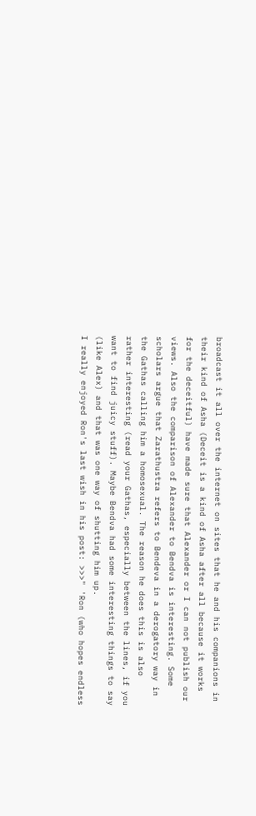broadcast it all over the internet on sites that he and his companions in their kind of Asha (Deceit is a kind of Asha after all because it works for the deceitful) have made sure that Alexander or I can not publish our views. Also the comparison of Alexander to Bendva is interesting. Some scholars argue that Zarathustra refers to Bendeva in a derogatory way in the Gathas calling him a homosexual. The reason he does this is also rather interesting (read your Gathas, especially between the lines, if you want to find juicy stuff). Maybe Bendva had some interesting things to say (like Alex) and that was one way of shutting him up.
I really enjoyed Ron's last wish in his post: >>>" 'Ron (who hopes endless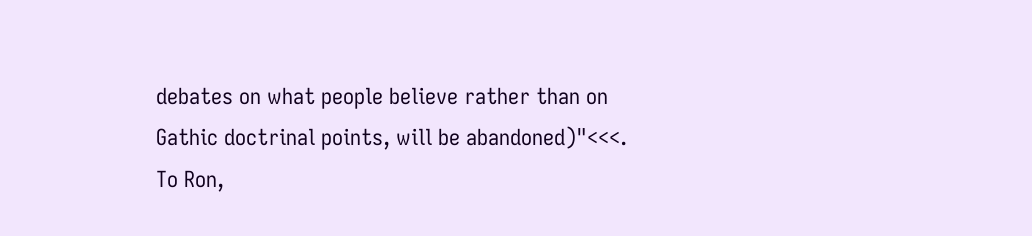debates on what people believe rather than on Gathic doctrinal points, will be abandoned)"<<<.
To Ron,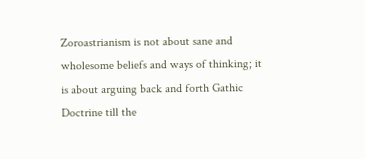Zoroastrianism is not about sane and wholesome beliefs and ways of thinking; it is about arguing back and forth Gathic Doctrine till the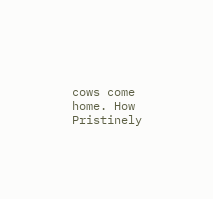cows come home. How Pristinely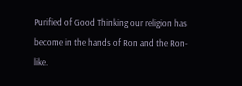Purified of Good Thinking our religion has become in the hands of Ron and the Ron-like.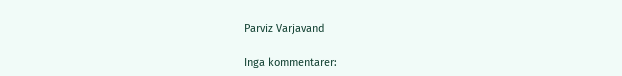Parviz Varjavand

Inga kommentarer: